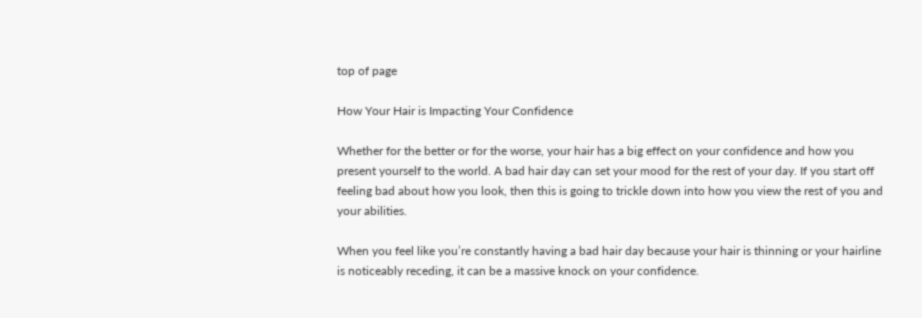top of page

How Your Hair is Impacting Your Confidence

Whether for the better or for the worse, your hair has a big effect on your confidence and how you present yourself to the world. A bad hair day can set your mood for the rest of your day. If you start off feeling bad about how you look, then this is going to trickle down into how you view the rest of you and your abilities.

When you feel like you’re constantly having a bad hair day because your hair is thinning or your hairline is noticeably receding, it can be a massive knock on your confidence.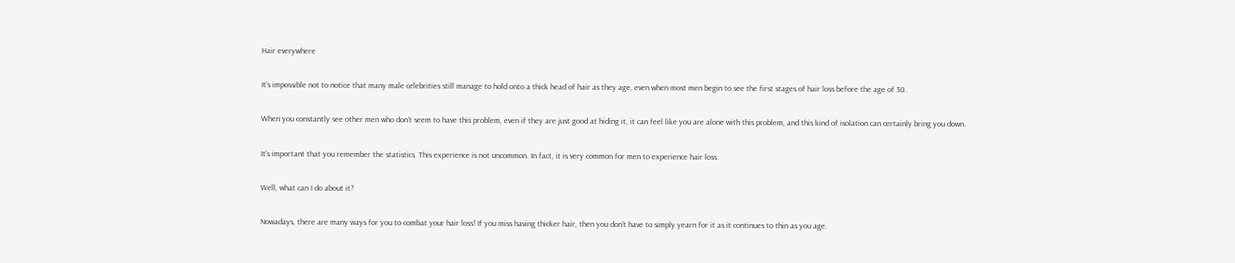Hair everywhere

It’s impossible not to notice that many male celebrities still manage to hold onto a thick head of hair as they age, even when most men begin to see the first stages of hair loss before the age of 30.

When you constantly see other men who don’t seem to have this problem, even if they are just good at hiding it, it can feel like you are alone with this problem, and this kind of isolation can certainly bring you down.

It’s important that you remember the statistics. This experience is not uncommon. In fact, it is very common for men to experience hair loss.

Well, what can I do about it?

Nowadays, there are many ways for you to combat your hair loss! If you miss having thicker hair, then you don’t have to simply yearn for it as it continues to thin as you age.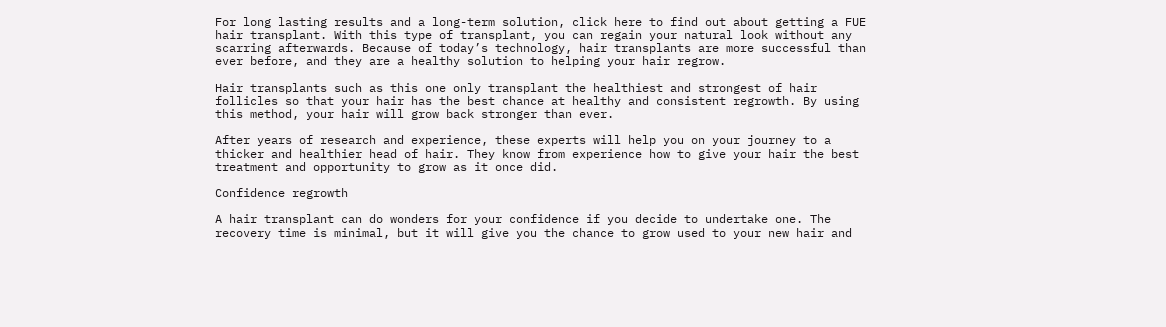For long lasting results and a long-term solution, click here to find out about getting a FUE hair transplant. With this type of transplant, you can regain your natural look without any scarring afterwards. Because of today’s technology, hair transplants are more successful than ever before, and they are a healthy solution to helping your hair regrow.

Hair transplants such as this one only transplant the healthiest and strongest of hair follicles so that your hair has the best chance at healthy and consistent regrowth. By using this method, your hair will grow back stronger than ever.

After years of research and experience, these experts will help you on your journey to a thicker and healthier head of hair. They know from experience how to give your hair the best treatment and opportunity to grow as it once did.

Confidence regrowth

A hair transplant can do wonders for your confidence if you decide to undertake one. The recovery time is minimal, but it will give you the chance to grow used to your new hair and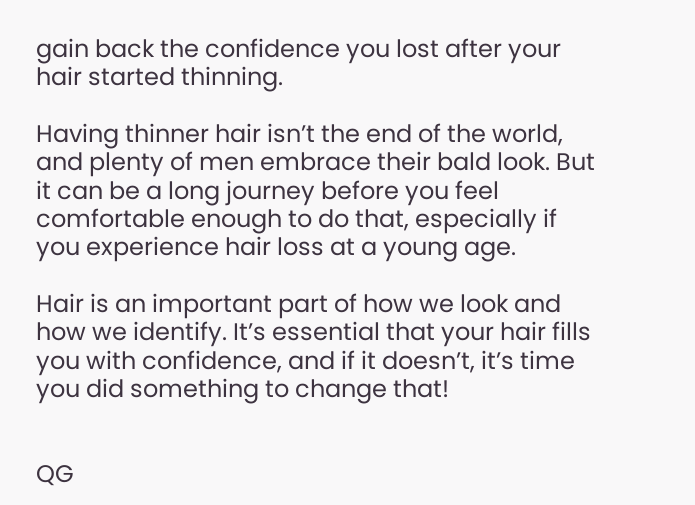gain back the confidence you lost after your hair started thinning.

Having thinner hair isn’t the end of the world, and plenty of men embrace their bald look. But it can be a long journey before you feel comfortable enough to do that, especially if you experience hair loss at a young age.

Hair is an important part of how we look and how we identify. It’s essential that your hair fills you with confidence, and if it doesn’t, it’s time you did something to change that!


QG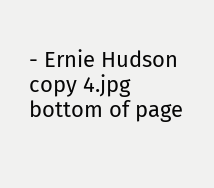- Ernie Hudson copy 4.jpg
bottom of page